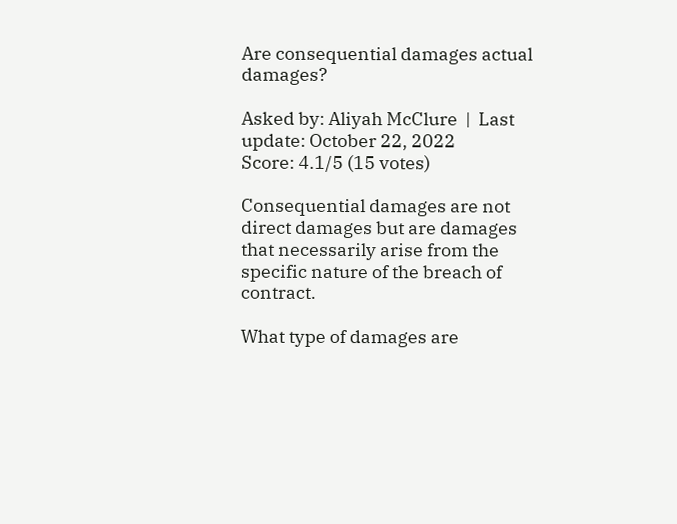Are consequential damages actual damages?

Asked by: Aliyah McClure  |  Last update: October 22, 2022
Score: 4.1/5 (15 votes)

Consequential damages are not direct damages but are damages that necessarily arise from the specific nature of the breach of contract.

What type of damages are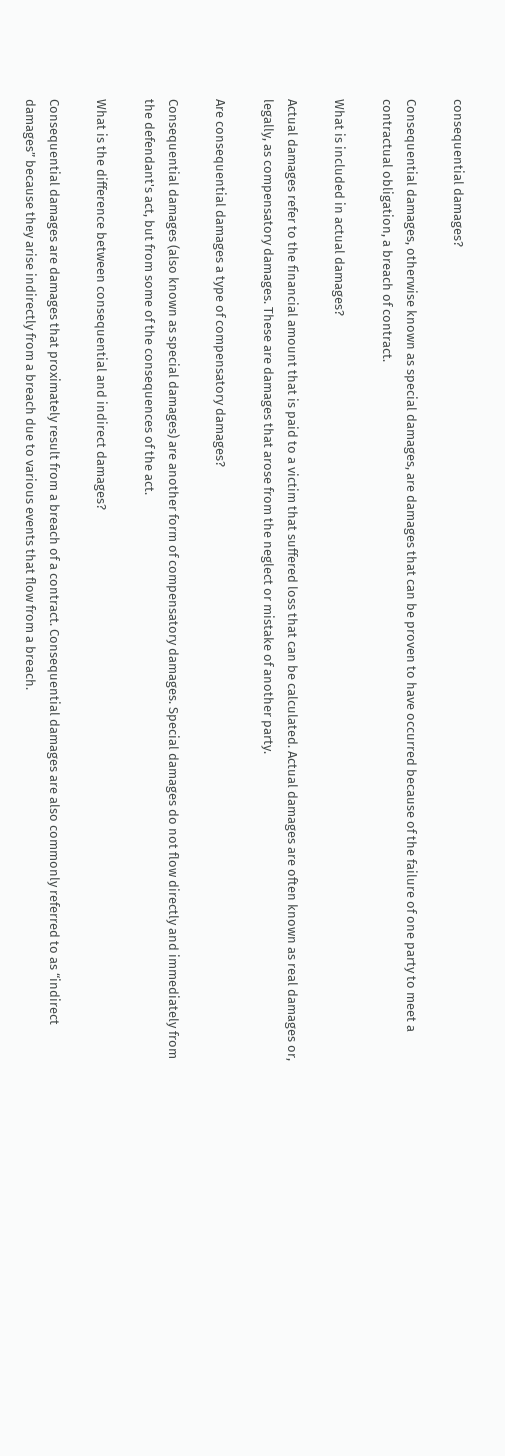consequential damages?

Consequential damages, otherwise known as special damages, are damages that can be proven to have occurred because of the failure of one party to meet a contractual obligation, a breach of contract.

What is included in actual damages?

Actual damages refer to the financial amount that is paid to a victim that suffered loss that can be calculated. Actual damages are often known as real damages or, legally, as compensatory damages. These are damages that arose from the neglect or mistake of another party.

Are consequential damages a type of compensatory damages?

Consequential damages (also known as special damages) are another form of compensatory damages. Special damages do not flow directly and immediately from the defendant's act, but from some of the consequences of the act.

What is the difference between consequential and indirect damages?

Consequential damages are damages that proximately result from a breach of a contract. Consequential damages are also commonly referred to as “indirect damages” because they arise indirectly from a breach due to various events that flow from a breach.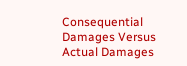Consequential Damages Versus Actual Damages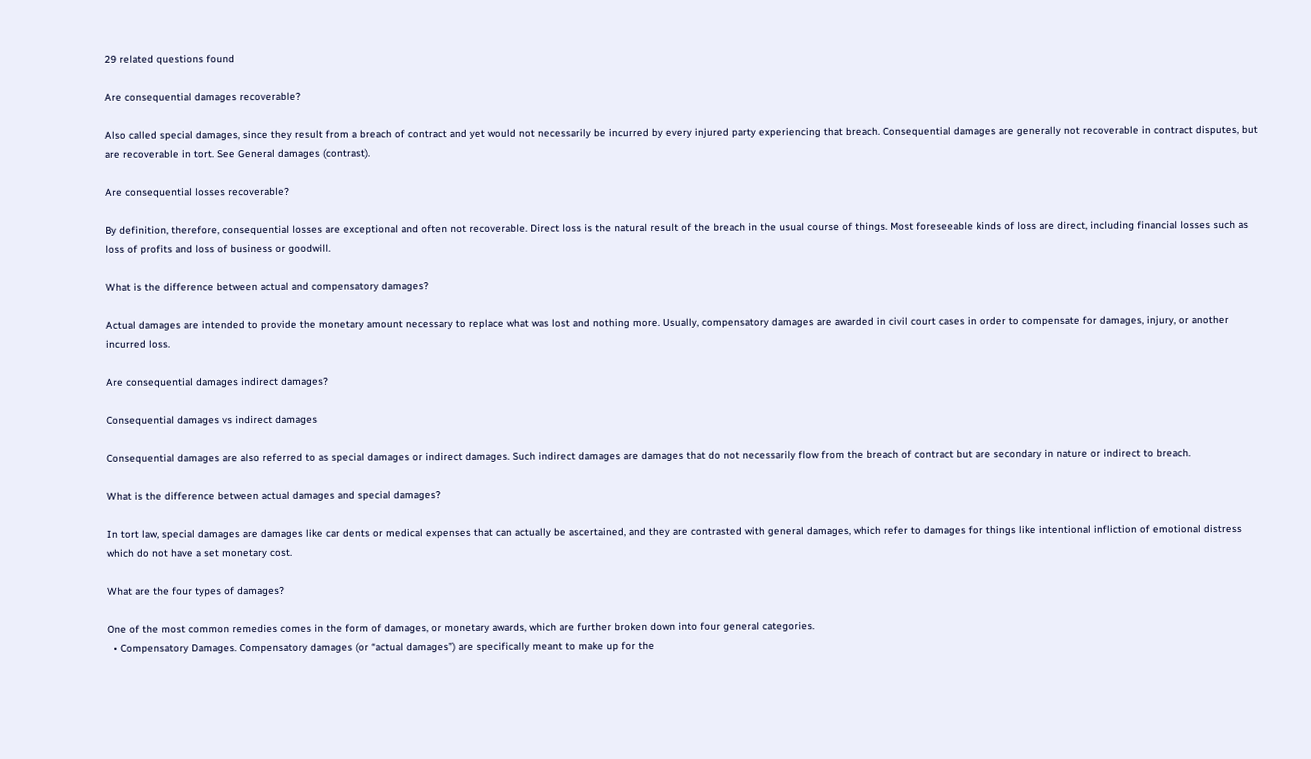29 related questions found

Are consequential damages recoverable?

Also called special damages, since they result from a breach of contract and yet would not necessarily be incurred by every injured party experiencing that breach. Consequential damages are generally not recoverable in contract disputes, but are recoverable in tort. See General damages (contrast).

Are consequential losses recoverable?

By definition, therefore, consequential losses are exceptional and often not recoverable. Direct loss is the natural result of the breach in the usual course of things. Most foreseeable kinds of loss are direct, including financial losses such as loss of profits and loss of business or goodwill.

What is the difference between actual and compensatory damages?

Actual damages are intended to provide the monetary amount necessary to replace what was lost and nothing more. Usually, compensatory damages are awarded in civil court cases in order to compensate for damages, injury, or another incurred loss.

Are consequential damages indirect damages?

Consequential damages vs indirect damages

Consequential damages are also referred to as special damages or indirect damages. Such indirect damages are damages that do not necessarily flow from the breach of contract but are secondary in nature or indirect to breach.

What is the difference between actual damages and special damages?

In tort law, special damages are damages like car dents or medical expenses that can actually be ascertained, and they are contrasted with general damages, which refer to damages for things like intentional infliction of emotional distress which do not have a set monetary cost.

What are the four types of damages?

One of the most common remedies comes in the form of damages, or monetary awards, which are further broken down into four general categories.
  • Compensatory Damages. Compensatory damages (or “actual damages”) are specifically meant to make up for the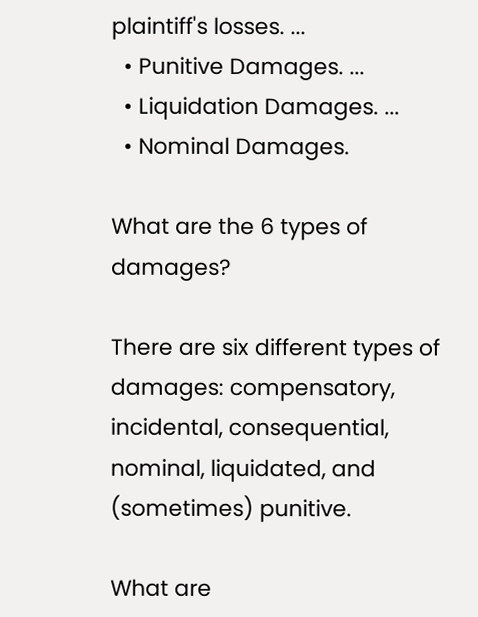plaintiff's losses. ...
  • Punitive Damages. ...
  • Liquidation Damages. ...
  • Nominal Damages.

What are the 6 types of damages?

There are six different types of damages: compensatory, incidental, consequential, nominal, liquidated, and (sometimes) punitive.

What are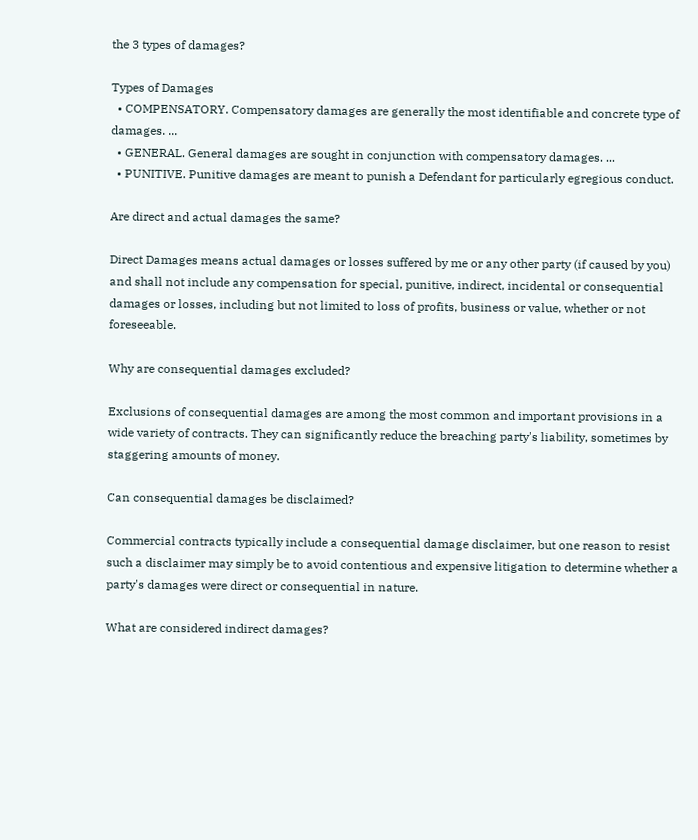the 3 types of damages?

Types of Damages
  • COMPENSATORY. Compensatory damages are generally the most identifiable and concrete type of damages. ...
  • GENERAL. General damages are sought in conjunction with compensatory damages. ...
  • PUNITIVE. Punitive damages are meant to punish a Defendant for particularly egregious conduct.

Are direct and actual damages the same?

Direct Damages means actual damages or losses suffered by me or any other party (if caused by you) and shall not include any compensation for special, punitive, indirect, incidental or consequential damages or losses, including but not limited to loss of profits, business or value, whether or not foreseeable.

Why are consequential damages excluded?

Exclusions of consequential damages are among the most common and important provisions in a wide variety of contracts. They can significantly reduce the breaching party's liability, sometimes by staggering amounts of money.

Can consequential damages be disclaimed?

Commercial contracts typically include a consequential damage disclaimer, but one reason to resist such a disclaimer may simply be to avoid contentious and expensive litigation to determine whether a party's damages were direct or consequential in nature.

What are considered indirect damages?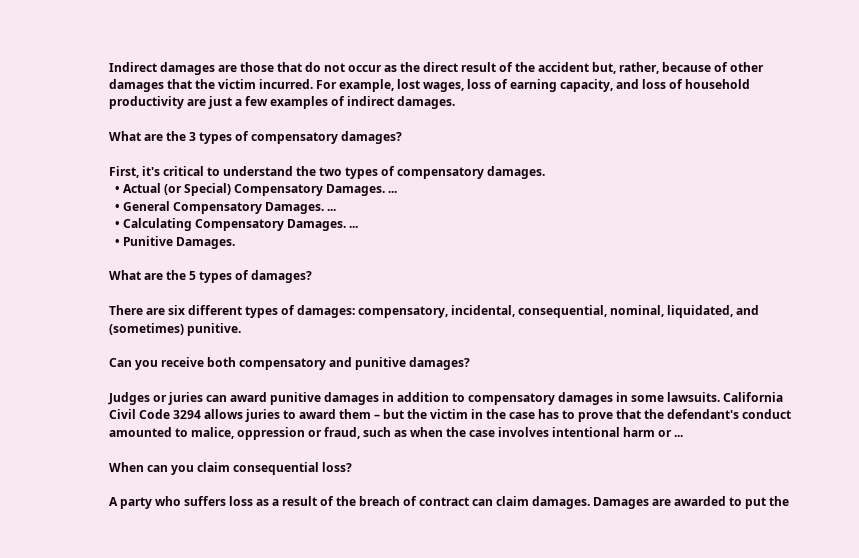Indirect damages are those that do not occur as the direct result of the accident but, rather, because of other damages that the victim incurred. For example, lost wages, loss of earning capacity, and loss of household productivity are just a few examples of indirect damages.

What are the 3 types of compensatory damages?

First, it's critical to understand the two types of compensatory damages.
  • Actual (or Special) Compensatory Damages. ...
  • General Compensatory Damages. ...
  • Calculating Compensatory Damages. ...
  • Punitive Damages.

What are the 5 types of damages?

There are six different types of damages: compensatory, incidental, consequential, nominal, liquidated, and (sometimes) punitive.

Can you receive both compensatory and punitive damages?

Judges or juries can award punitive damages in addition to compensatory damages in some lawsuits. California Civil Code 3294 allows juries to award them – but the victim in the case has to prove that the defendant's conduct amounted to malice, oppression or fraud, such as when the case involves intentional harm or ...

When can you claim consequential loss?

A party who suffers loss as a result of the breach of contract can claim damages. Damages are awarded to put the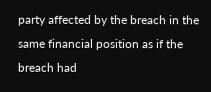party affected by the breach in the same financial position as if the breach had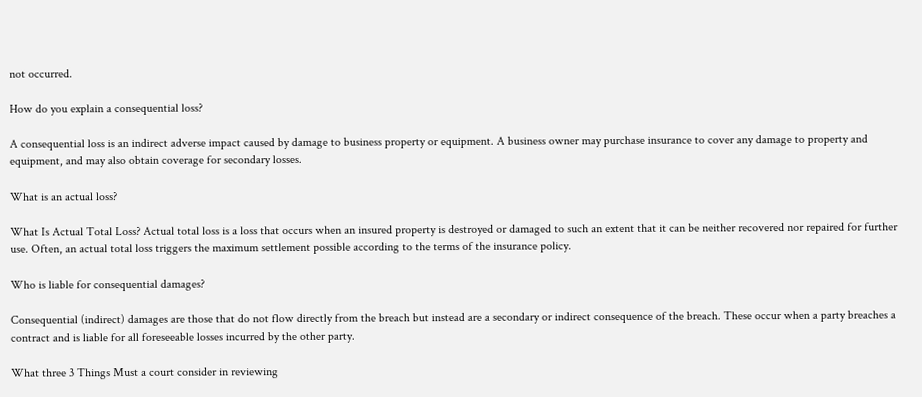not occurred.

How do you explain a consequential loss?

A consequential loss is an indirect adverse impact caused by damage to business property or equipment. A business owner may purchase insurance to cover any damage to property and equipment, and may also obtain coverage for secondary losses.

What is an actual loss?

What Is Actual Total Loss? Actual total loss is a loss that occurs when an insured property is destroyed or damaged to such an extent that it can be neither recovered nor repaired for further use. Often, an actual total loss triggers the maximum settlement possible according to the terms of the insurance policy.

Who is liable for consequential damages?

Consequential (indirect) damages are those that do not flow directly from the breach but instead are a secondary or indirect consequence of the breach. These occur when a party breaches a contract and is liable for all foreseeable losses incurred by the other party.

What three 3 Things Must a court consider in reviewing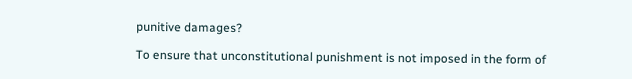punitive damages?

To ensure that unconstitutional punishment is not imposed in the form of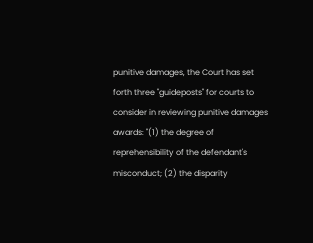punitive damages, the Court has set forth three "guideposts" for courts to consider in reviewing punitive damages awards: "(1) the degree of reprehensibility of the defendant's misconduct; (2) the disparity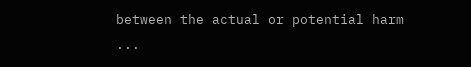between the actual or potential harm ...